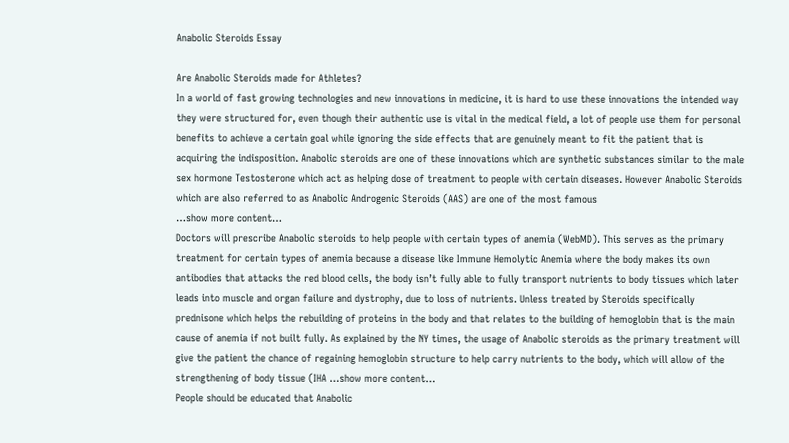Anabolic Steroids Essay

Are Anabolic Steroids made for Athletes?
In a world of fast growing technologies and new innovations in medicine, it is hard to use these innovations the intended way they were structured for, even though their authentic use is vital in the medical field, a lot of people use them for personal benefits to achieve a certain goal while ignoring the side effects that are genuinely meant to fit the patient that is acquiring the indisposition. Anabolic steroids are one of these innovations which are synthetic substances similar to the male sex hormone Testosterone which act as helping dose of treatment to people with certain diseases. However Anabolic Steroids which are also referred to as Anabolic Androgenic Steroids (AAS) are one of the most famous
…show more content…
Doctors will prescribe Anabolic steroids to help people with certain types of anemia (WebMD). This serves as the primary treatment for certain types of anemia because a disease like Immune Hemolytic Anemia where the body makes its own antibodies that attacks the red blood cells, the body isn’t fully able to fully transport nutrients to body tissues which later leads into muscle and organ failure and dystrophy, due to loss of nutrients. Unless treated by Steroids specifically prednisone which helps the rebuilding of proteins in the body and that relates to the building of hemoglobin that is the main cause of anemia if not built fully. As explained by the NY times, the usage of Anabolic steroids as the primary treatment will give the patient the chance of regaining hemoglobin structure to help carry nutrients to the body, which will allow of the strengthening of body tissue (IHA …show more content…
People should be educated that Anabolic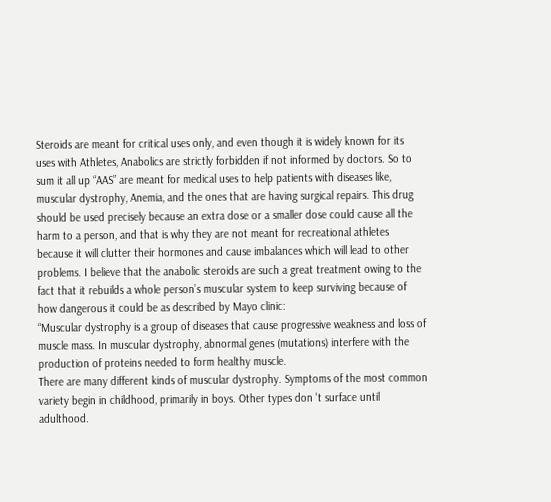Steroids are meant for critical uses only, and even though it is widely known for its uses with Athletes, Anabolics are strictly forbidden if not informed by doctors. So to sum it all up “AAS” are meant for medical uses to help patients with diseases like, muscular dystrophy, Anemia, and the ones that are having surgical repairs. This drug should be used precisely because an extra dose or a smaller dose could cause all the harm to a person, and that is why they are not meant for recreational athletes because it will clutter their hormones and cause imbalances which will lead to other problems. I believe that the anabolic steroids are such a great treatment owing to the fact that it rebuilds a whole person’s muscular system to keep surviving because of how dangerous it could be as described by Mayo clinic:
“Muscular dystrophy is a group of diseases that cause progressive weakness and loss of muscle mass. In muscular dystrophy, abnormal genes (mutations) interfere with the production of proteins needed to form healthy muscle.
There are many different kinds of muscular dystrophy. Symptoms of the most common variety begin in childhood, primarily in boys. Other types don 't surface until adulthood.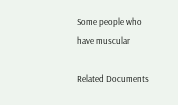Some people who have muscular

Related Documents